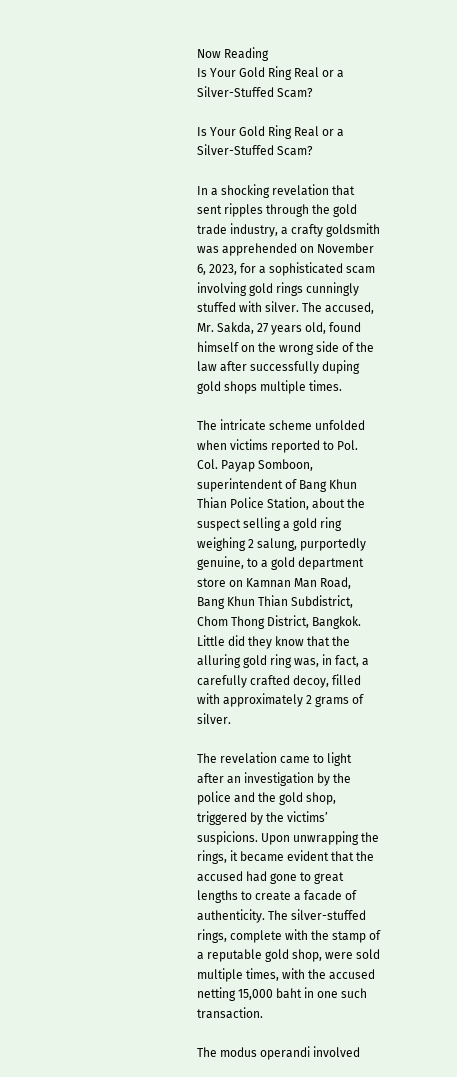Now Reading
Is Your Gold Ring Real or a Silver-Stuffed Scam?

Is Your Gold Ring Real or a Silver-Stuffed Scam?

In a shocking revelation that sent ripples through the gold trade industry, a crafty goldsmith was apprehended on November 6, 2023, for a sophisticated scam involving gold rings cunningly stuffed with silver. The accused, Mr. Sakda, 27 years old, found himself on the wrong side of the law after successfully duping gold shops multiple times.

The intricate scheme unfolded when victims reported to Pol. Col. Payap Somboon, superintendent of Bang Khun Thian Police Station, about the suspect selling a gold ring weighing 2 salung, purportedly genuine, to a gold department store on Kamnan Man Road, Bang Khun Thian Subdistrict, Chom Thong District, Bangkok. Little did they know that the alluring gold ring was, in fact, a carefully crafted decoy, filled with approximately 2 grams of silver.

The revelation came to light after an investigation by the police and the gold shop, triggered by the victims’ suspicions. Upon unwrapping the rings, it became evident that the accused had gone to great lengths to create a facade of authenticity. The silver-stuffed rings, complete with the stamp of a reputable gold shop, were sold multiple times, with the accused netting 15,000 baht in one such transaction.

The modus operandi involved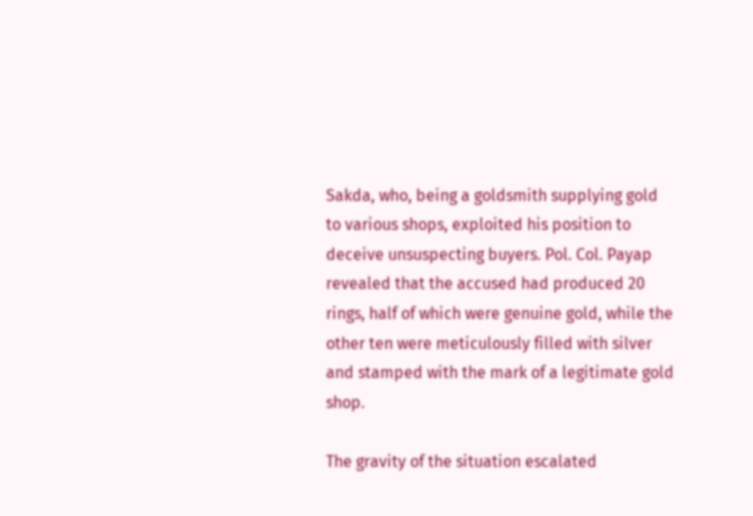Sakda, who, being a goldsmith supplying gold to various shops, exploited his position to deceive unsuspecting buyers. Pol. Col. Payap revealed that the accused had produced 20 rings, half of which were genuine gold, while the other ten were meticulously filled with silver and stamped with the mark of a legitimate gold shop.

The gravity of the situation escalated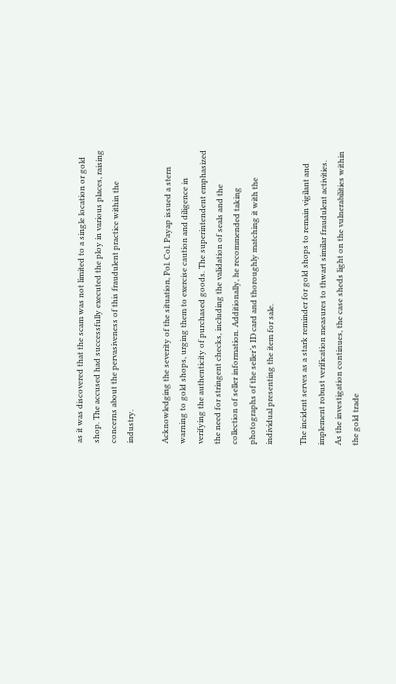as it was discovered that the scam was not limited to a single location or gold shop. The accused had successfully executed the ploy in various places, raising concerns about the pervasiveness of this fraudulent practice within the industry.

Acknowledging the severity of the situation, Pol. Col. Payap issued a stern warning to gold shops, urging them to exercise caution and diligence in verifying the authenticity of purchased goods. The superintendent emphasized the need for stringent checks, including the validation of seals and the collection of seller information. Additionally, he recommended taking photographs of the seller’s ID card and thoroughly matching it with the individual presenting the item for sale.

The incident serves as a stark reminder for gold shops to remain vigilant and implement robust verification measures to thwart similar fraudulent activities. As the investigation continues, the case sheds light on the vulnerabilities within the gold trade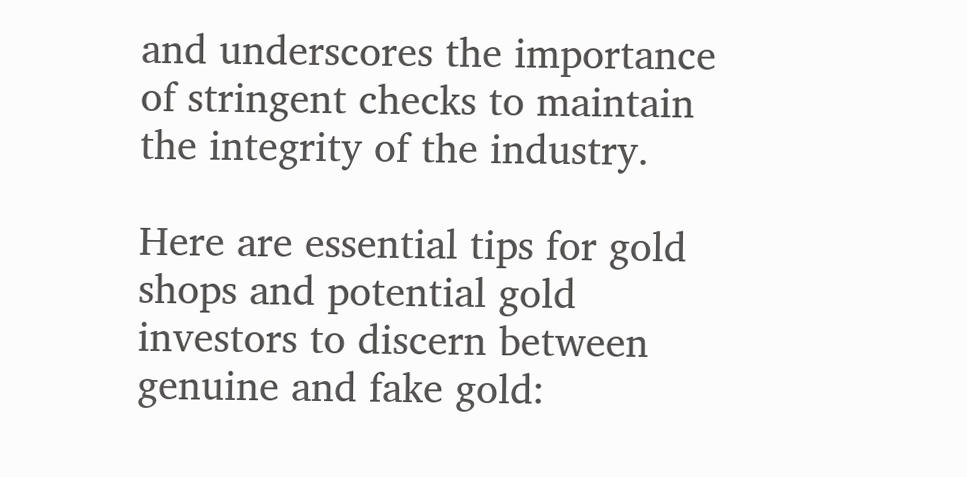and underscores the importance of stringent checks to maintain the integrity of the industry.

Here are essential tips for gold shops and potential gold investors to discern between genuine and fake gold: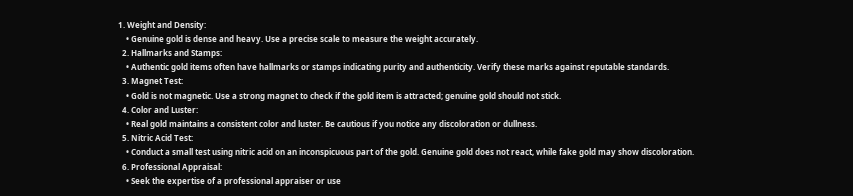1. Weight and Density:
    • Genuine gold is dense and heavy. Use a precise scale to measure the weight accurately.
  2. Hallmarks and Stamps:
    • Authentic gold items often have hallmarks or stamps indicating purity and authenticity. Verify these marks against reputable standards.
  3. Magnet Test:
    • Gold is not magnetic. Use a strong magnet to check if the gold item is attracted; genuine gold should not stick.
  4. Color and Luster:
    • Real gold maintains a consistent color and luster. Be cautious if you notice any discoloration or dullness.
  5. Nitric Acid Test:
    • Conduct a small test using nitric acid on an inconspicuous part of the gold. Genuine gold does not react, while fake gold may show discoloration.
  6. Professional Appraisal:
    • Seek the expertise of a professional appraiser or use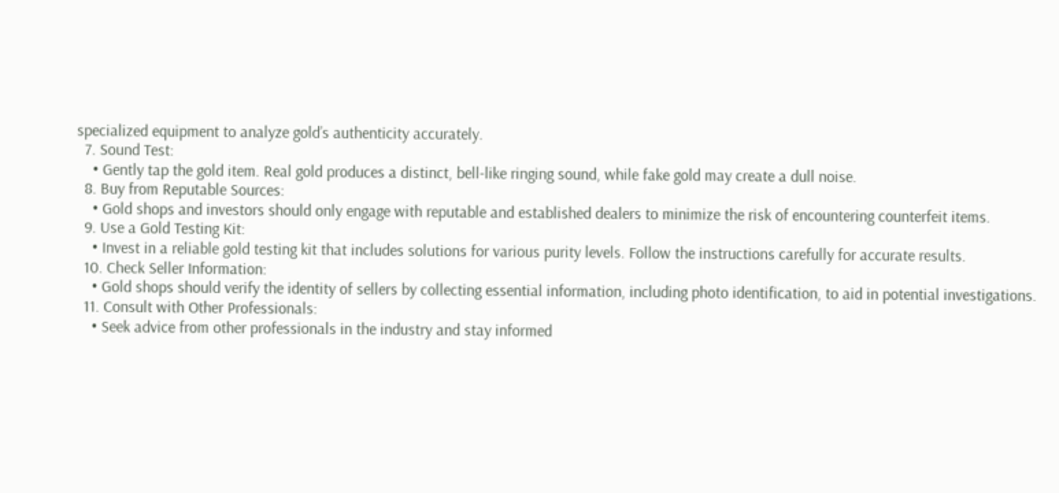specialized equipment to analyze gold’s authenticity accurately.
  7. Sound Test:
    • Gently tap the gold item. Real gold produces a distinct, bell-like ringing sound, while fake gold may create a dull noise.
  8. Buy from Reputable Sources:
    • Gold shops and investors should only engage with reputable and established dealers to minimize the risk of encountering counterfeit items.
  9. Use a Gold Testing Kit:
    • Invest in a reliable gold testing kit that includes solutions for various purity levels. Follow the instructions carefully for accurate results.
  10. Check Seller Information:
    • Gold shops should verify the identity of sellers by collecting essential information, including photo identification, to aid in potential investigations.
  11. Consult with Other Professionals:
    • Seek advice from other professionals in the industry and stay informed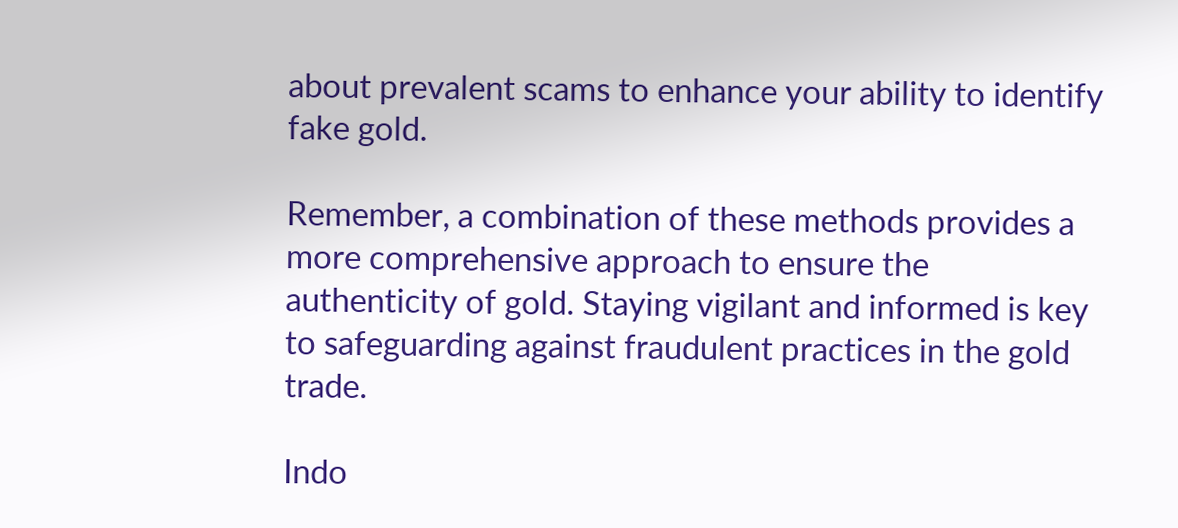about prevalent scams to enhance your ability to identify fake gold.

Remember, a combination of these methods provides a more comprehensive approach to ensure the authenticity of gold. Staying vigilant and informed is key to safeguarding against fraudulent practices in the gold trade.

Indo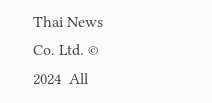Thai News Co. Ltd. © 2024  All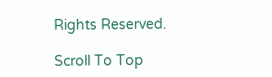Rights Reserved.

Scroll To Top